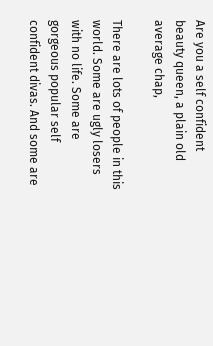Are you a self confident beauty queen, a plain old average chap,

There are lots of people in this world. Some are ugly losers with no life. Some are gorgeous popular self confident divas. And some are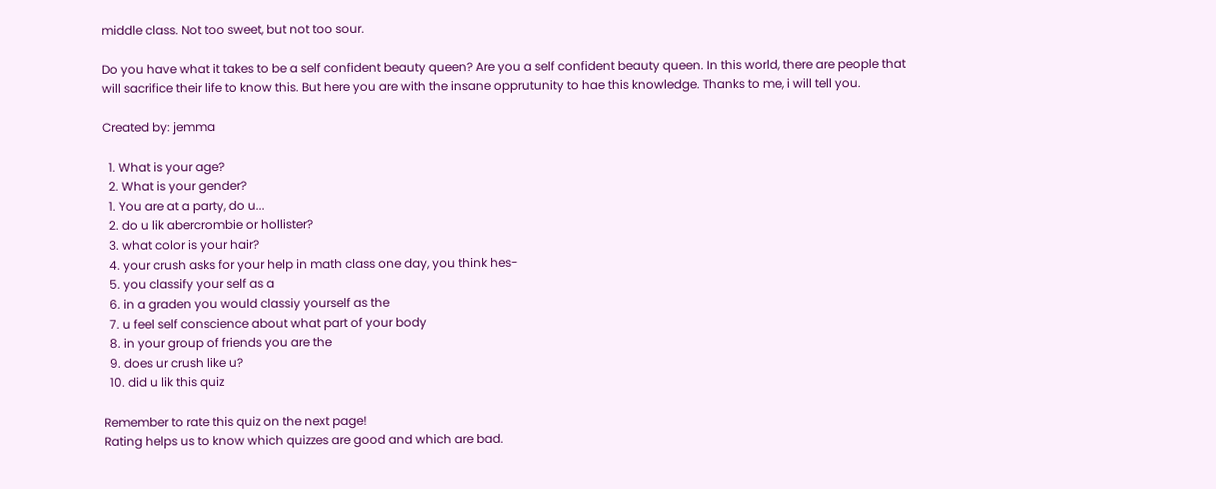middle class. Not too sweet, but not too sour.

Do you have what it takes to be a self confident beauty queen? Are you a self confident beauty queen. In this world, there are people that will sacrifice their life to know this. But here you are with the insane opprutunity to hae this knowledge. Thanks to me, i will tell you.

Created by: jemma

  1. What is your age?
  2. What is your gender?
  1. You are at a party, do u...
  2. do u lik abercrombie or hollister?
  3. what color is your hair?
  4. your crush asks for your help in math class one day, you think hes-
  5. you classify your self as a
  6. in a graden you would classiy yourself as the
  7. u feel self conscience about what part of your body
  8. in your group of friends you are the
  9. does ur crush like u?
  10. did u lik this quiz

Remember to rate this quiz on the next page!
Rating helps us to know which quizzes are good and which are bad.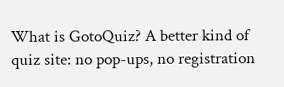What is GotoQuiz? A better kind of quiz site: no pop-ups, no registration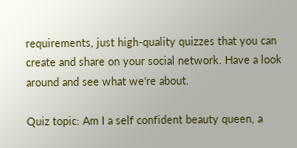requirements, just high-quality quizzes that you can create and share on your social network. Have a look around and see what we're about.

Quiz topic: Am I a self confident beauty queen, a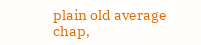plain old average chap,